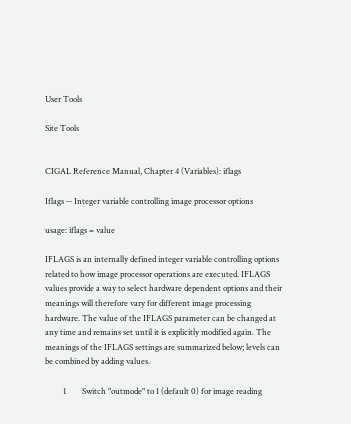User Tools

Site Tools


CIGAL Reference Manual, Chapter 4 (Variables): iflags

Iflags -- Integer variable controlling image processor options

usage: iflags = value

IFLAGS is an internally defined integer variable controlling options related to how image processor operations are executed. IFLAGS values provide a way to select hardware dependent options and their meanings will therefore vary for different image processing hardware. The value of the IFLAGS parameter can be changed at any time and remains set until it is explicitly modified again. The meanings of the IFLAGS settings are summarized below; levels can be combined by adding values.

         1        Switch "outmode" to 1 (default 0) for image reading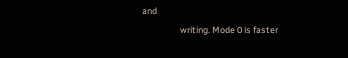and
                   writing. Mode 0 is faster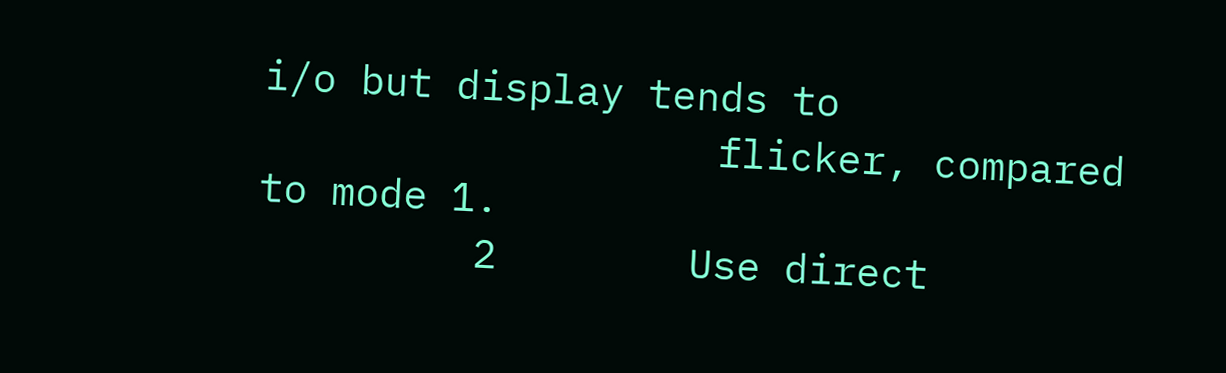i/o but display tends to
                   flicker, compared to mode 1.
         2        Use direct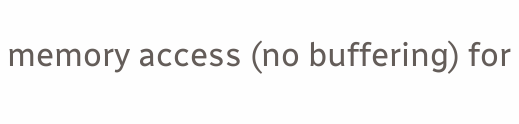memory access (no buffering) for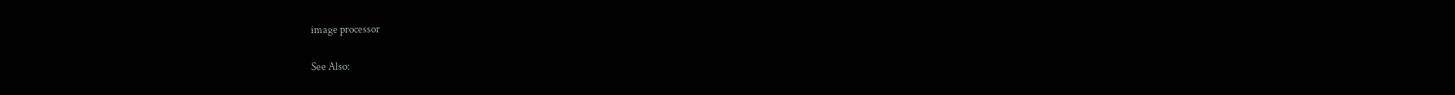image processor

See Also: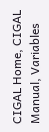CIGAL Home, CIGAL Manual, Variables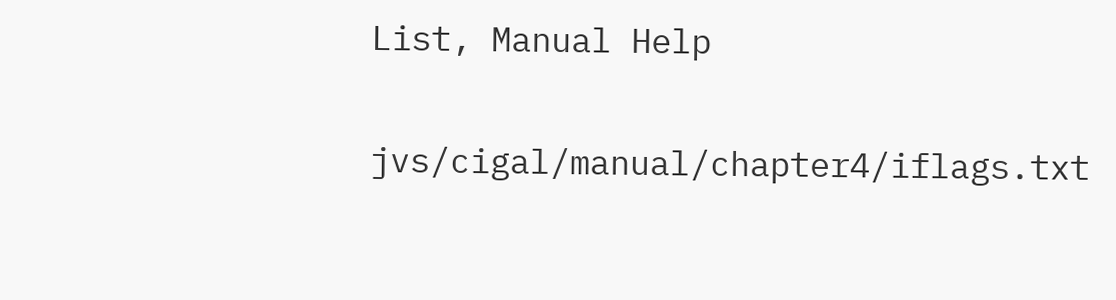List, Manual Help

jvs/cigal/manual/chapter4/iflags.txt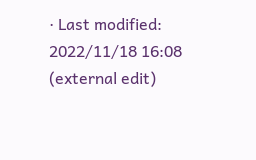· Last modified: 2022/11/18 16:08 (external edit)